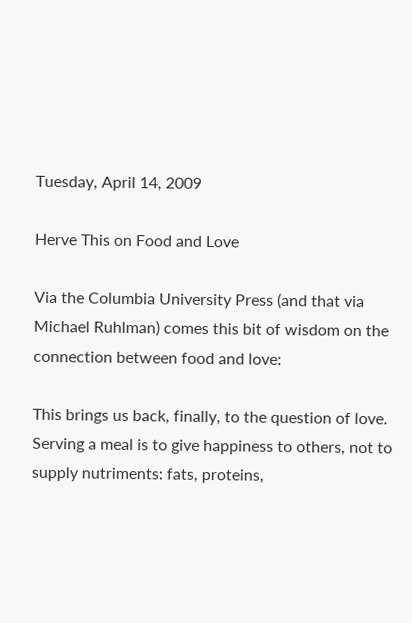Tuesday, April 14, 2009

Herve This on Food and Love

Via the Columbia University Press (and that via Michael Ruhlman) comes this bit of wisdom on the connection between food and love:

This brings us back, finally, to the question of love. Serving a meal is to give happiness to others, not to supply nutriments: fats, proteins,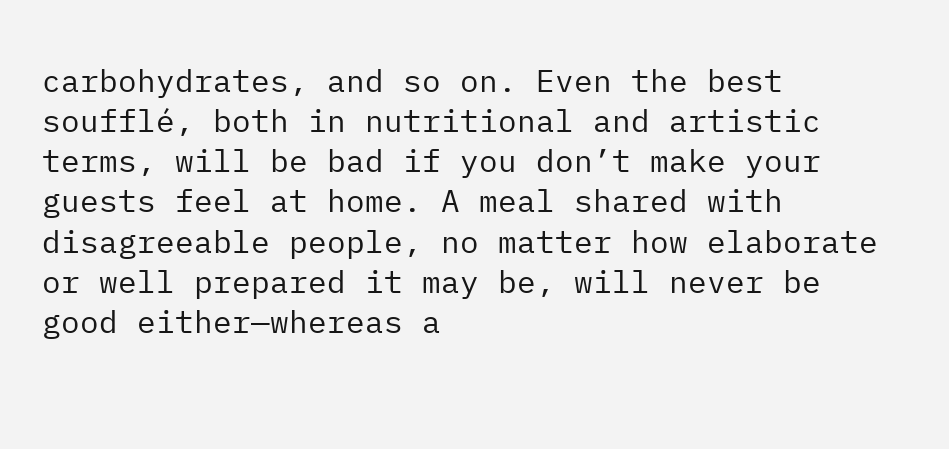carbohydrates, and so on. Even the best soufflé, both in nutritional and artistic terms, will be bad if you don’t make your guests feel at home. A meal shared with disagreeable people, no matter how elaborate or well prepared it may be, will never be good either—whereas a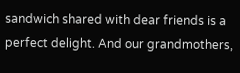sandwich shared with dear friends is a perfect delight. And our grandmothers,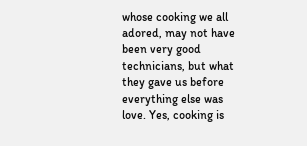whose cooking we all adored, may not have been very good technicians, but what they gave us before everything else was love. Yes, cooking is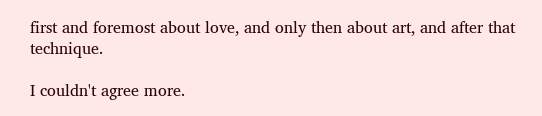first and foremost about love, and only then about art, and after that technique.

I couldn't agree more.